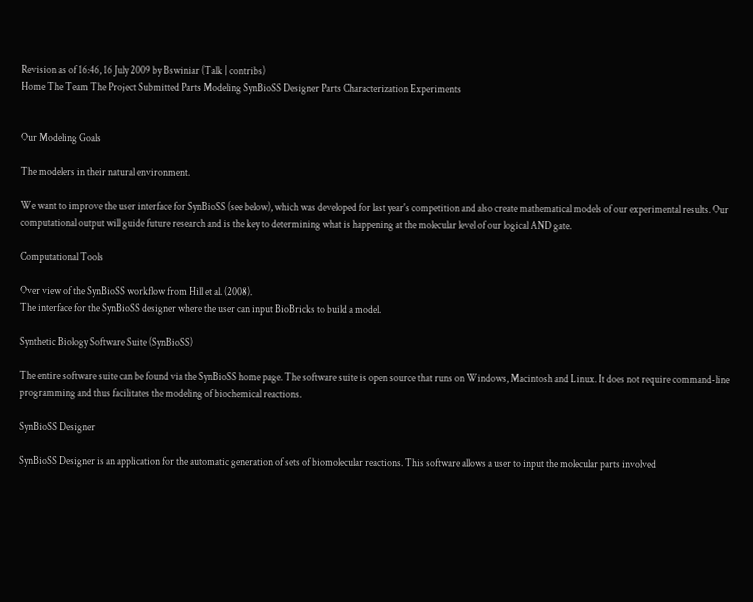Revision as of 16:46, 16 July 2009 by Bswiniar (Talk | contribs)
Home The Team The Project Submitted Parts Modeling SynBioSS Designer Parts Characterization Experiments


Our Modeling Goals

The modelers in their natural environment.

We want to improve the user interface for SynBioSS (see below), which was developed for last year's competition and also create mathematical models of our experimental results. Our computational output will guide future research and is the key to determining what is happening at the molecular level of our logical AND gate.

Computational Tools

Over view of the SynBioSS workflow from Hill et al. (2008).
The interface for the SynBioSS designer where the user can input BioBricks to build a model.

Synthetic Biology Software Suite (SynBioSS)

The entire software suite can be found via the SynBioSS home page. The software suite is open source that runs on Windows, Macintosh and Linux. It does not require command-line programming and thus facilitates the modeling of biochemical reactions.

SynBioSS Designer

SynBioSS Designer is an application for the automatic generation of sets of biomolecular reactions. This software allows a user to input the molecular parts involved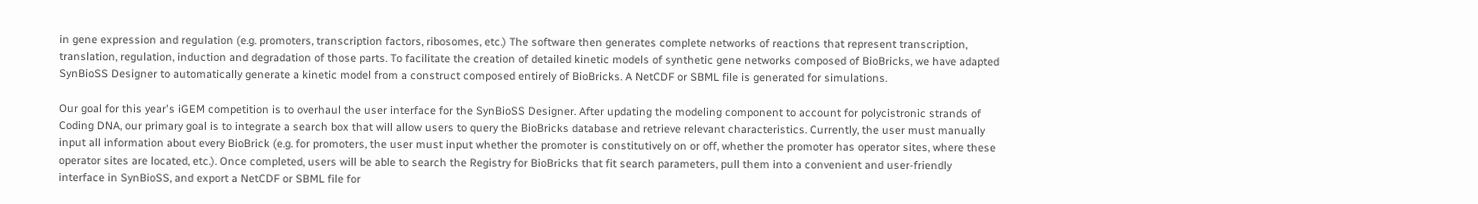in gene expression and regulation (e.g. promoters, transcription factors, ribosomes, etc.) The software then generates complete networks of reactions that represent transcription, translation, regulation, induction and degradation of those parts. To facilitate the creation of detailed kinetic models of synthetic gene networks composed of BioBricks, we have adapted SynBioSS Designer to automatically generate a kinetic model from a construct composed entirely of BioBricks. A NetCDF or SBML file is generated for simulations.

Our goal for this year's iGEM competition is to overhaul the user interface for the SynBioSS Designer. After updating the modeling component to account for polycistronic strands of Coding DNA, our primary goal is to integrate a search box that will allow users to query the BioBricks database and retrieve relevant characteristics. Currently, the user must manually input all information about every BioBrick (e.g. for promoters, the user must input whether the promoter is constitutively on or off, whether the promoter has operator sites, where these operator sites are located, etc.). Once completed, users will be able to search the Registry for BioBricks that fit search parameters, pull them into a convenient and user-friendly interface in SynBioSS, and export a NetCDF or SBML file for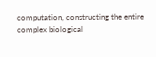computation, constructing the entire complex biological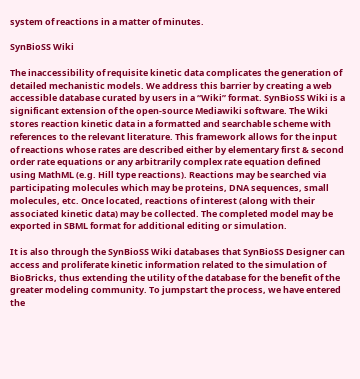system of reactions in a matter of minutes.

SynBioSS Wiki

The inaccessibility of requisite kinetic data complicates the generation of detailed mechanistic models. We address this barrier by creating a web accessible database curated by users in a “Wiki” format. SynBioSS Wiki is a significant extension of the open-source Mediawiki software. The Wiki stores reaction kinetic data in a formatted and searchable scheme with references to the relevant literature. This framework allows for the input of reactions whose rates are described either by elementary first & second order rate equations or any arbitrarily complex rate equation defined using MathML (e.g. Hill type reactions). Reactions may be searched via participating molecules which may be proteins, DNA sequences, small molecules, etc. Once located, reactions of interest (along with their associated kinetic data) may be collected. The completed model may be exported in SBML format for additional editing or simulation.

It is also through the SynBioSS Wiki databases that SynBioSS Designer can access and proliferate kinetic information related to the simulation of BioBricks, thus extending the utility of the database for the benefit of the greater modeling community. To jumpstart the process, we have entered the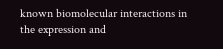known biomolecular interactions in the expression and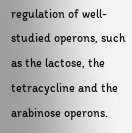regulation of well-studied operons, such as the lactose, the tetracycline and the arabinose operons.